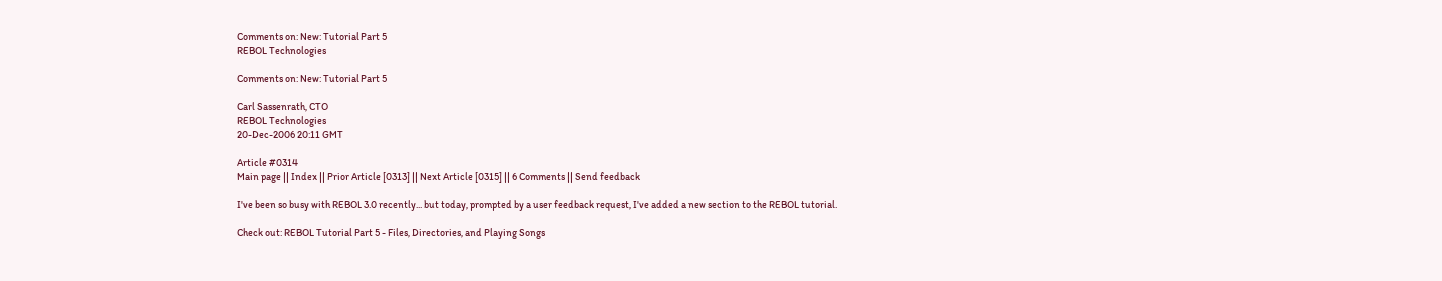Comments on: New: Tutorial Part 5
REBOL Technologies

Comments on: New: Tutorial Part 5

Carl Sassenrath, CTO
REBOL Technologies
20-Dec-2006 20:11 GMT

Article #0314
Main page || Index || Prior Article [0313] || Next Article [0315] || 6 Comments || Send feedback

I've been so busy with REBOL 3.0 recently... but today, prompted by a user feedback request, I've added a new section to the REBOL tutorial.

Check out: REBOL Tutorial Part 5 - Files, Directories, and Playing Songs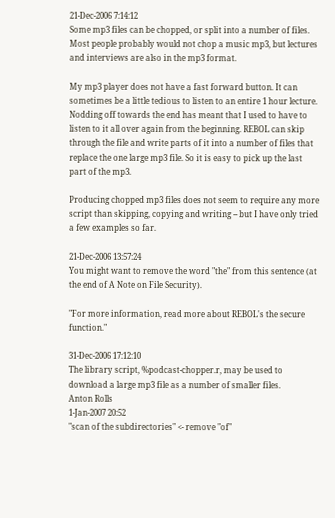21-Dec-2006 7:14:12
Some mp3 files can be chopped, or split into a number of files. Most people probably would not chop a music mp3, but lectures and interviews are also in the mp3 format.

My mp3 player does not have a fast forward button. It can sometimes be a little tedious to listen to an entire 1 hour lecture. Nodding off towards the end has meant that I used to have to listen to it all over again from the beginning. REBOL can skip through the file and write parts of it into a number of files that replace the one large mp3 file. So it is easy to pick up the last part of the mp3.

Producing chopped mp3 files does not seem to require any more script than skipping, copying and writing -- but I have only tried a few examples so far.

21-Dec-2006 13:57:24
You might want to remove the word "the" from this sentence (at the end of A Note on File Security).

"For more information, read more about REBOL's the secure function."

31-Dec-2006 17:12:10
The library script, %podcast-chopper.r, may be used to download a large mp3 file as a number of smaller files.
Anton Rolls
1-Jan-2007 20:52
"scan of the subdirectories" <- remove "of"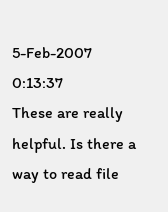5-Feb-2007 0:13:37
These are really helpful. Is there a way to read file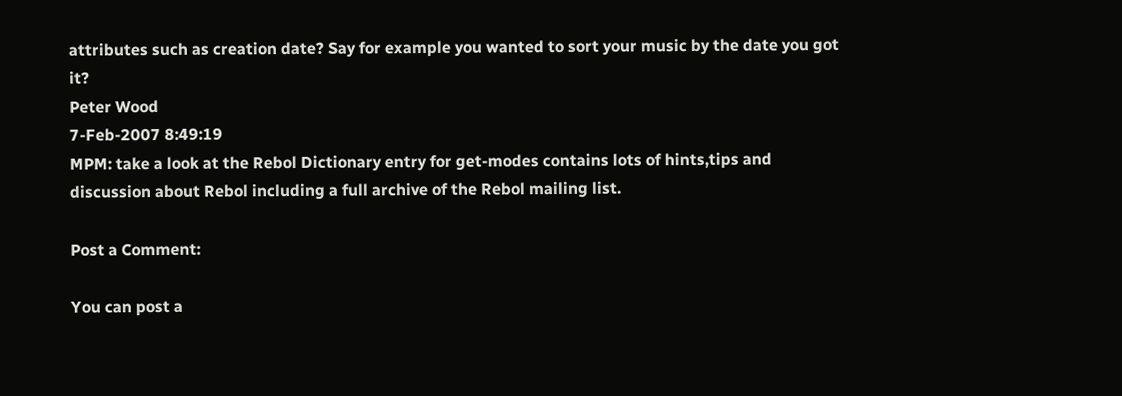attributes such as creation date? Say for example you wanted to sort your music by the date you got it?
Peter Wood
7-Feb-2007 8:49:19
MPM: take a look at the Rebol Dictionary entry for get-modes contains lots of hints,tips and discussion about Rebol including a full archive of the Rebol mailing list.

Post a Comment:

You can post a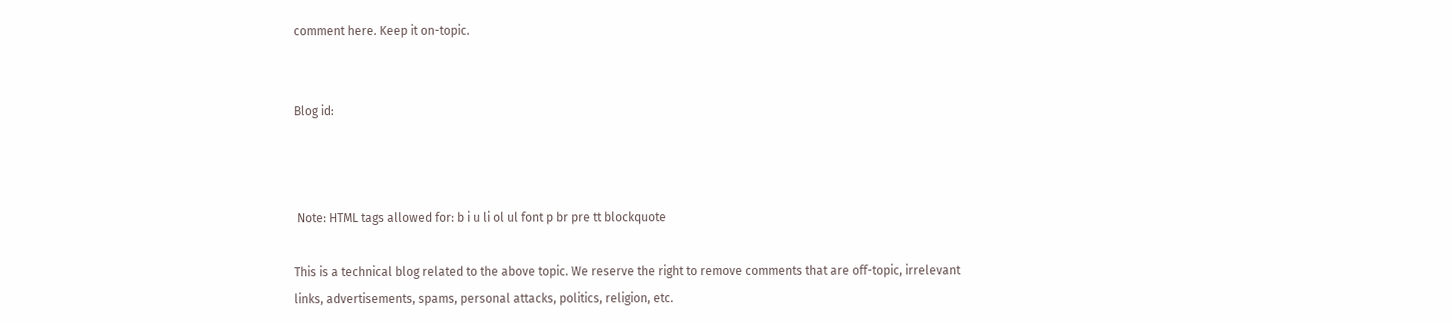comment here. Keep it on-topic.


Blog id:



 Note: HTML tags allowed for: b i u li ol ul font p br pre tt blockquote

This is a technical blog related to the above topic. We reserve the right to remove comments that are off-topic, irrelevant links, advertisements, spams, personal attacks, politics, religion, etc.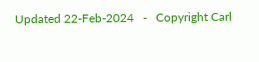Updated 22-Feb-2024   -   Copyright Carl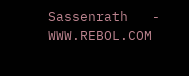Sassenrath   -   WWW.REBOL.COM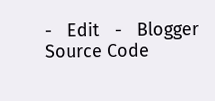-   Edit   -   Blogger Source Code